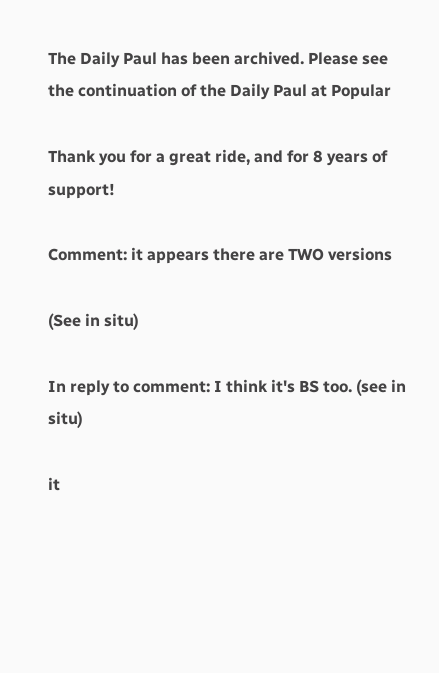The Daily Paul has been archived. Please see the continuation of the Daily Paul at Popular

Thank you for a great ride, and for 8 years of support!

Comment: it appears there are TWO versions

(See in situ)

In reply to comment: I think it's BS too. (see in situ)

it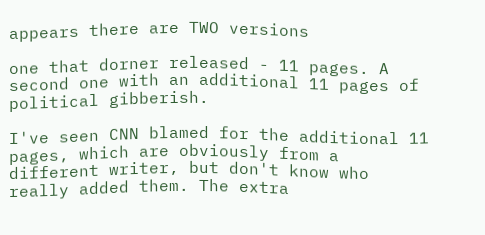appears there are TWO versions

one that dorner released - 11 pages. A second one with an additional 11 pages of political gibberish.

I've seen CNN blamed for the additional 11 pages, which are obviously from a different writer, but don't know who really added them. The extra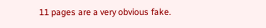11 pages are a very obvious fake.